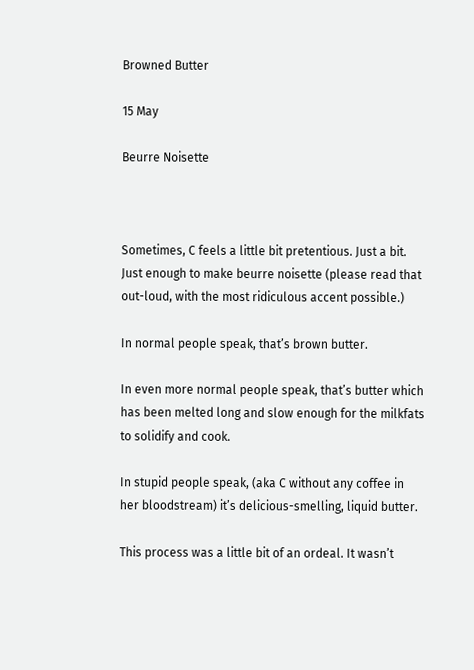Browned Butter

15 May

Beurre Noisette



Sometimes, C feels a little bit pretentious. Just a bit. Just enough to make beurre noisette (please read that out-loud, with the most ridiculous accent possible.)

In normal people speak, that’s brown butter.

In even more normal people speak, that’s butter which has been melted long and slow enough for the milkfats to solidify and cook.

In stupid people speak, (aka C without any coffee in her bloodstream) it’s delicious-smelling, liquid butter.

This process was a little bit of an ordeal. It wasn’t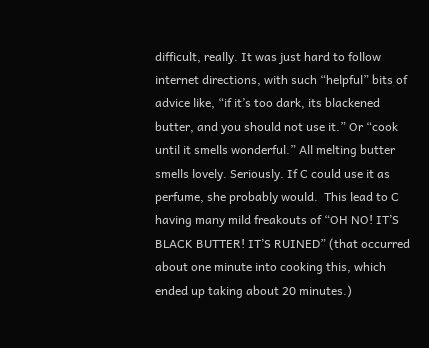difficult, really. It was just hard to follow internet directions, with such “helpful” bits of advice like, “if it’s too dark, its blackened butter, and you should not use it.” Or “cook until it smells wonderful.” All melting butter smells lovely. Seriously. If C could use it as perfume, she probably would.  This lead to C having many mild freakouts of “OH NO! IT’S BLACK BUTTER! IT’S RUINED” (that occurred about one minute into cooking this, which ended up taking about 20 minutes.)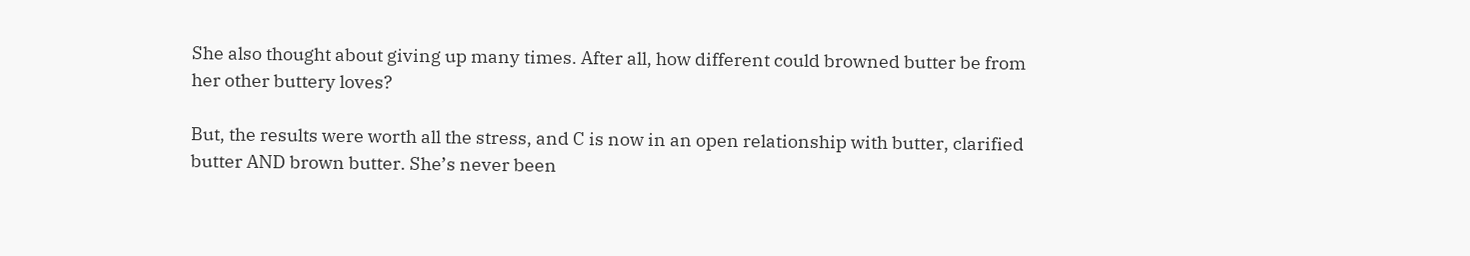She also thought about giving up many times. After all, how different could browned butter be from her other buttery loves?

But, the results were worth all the stress, and C is now in an open relationship with butter, clarified butter AND brown butter. She’s never been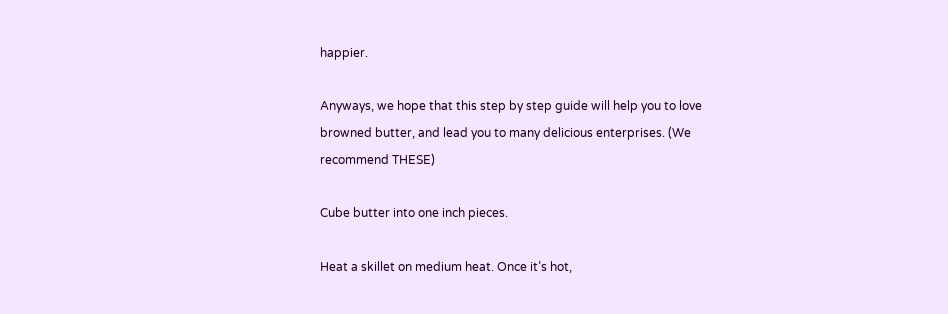happier.

Anyways, we hope that this step by step guide will help you to love browned butter, and lead you to many delicious enterprises. (We recommend THESE)

Cube butter into one inch pieces.

Heat a skillet on medium heat. Once it’s hot,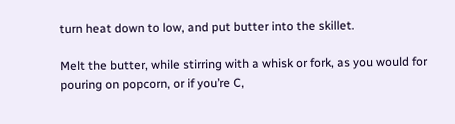turn heat down to low, and put butter into the skillet.

Melt the butter, while stirring with a whisk or fork, as you would for pouring on popcorn, or if you’re C,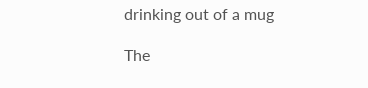drinking out of a mug

The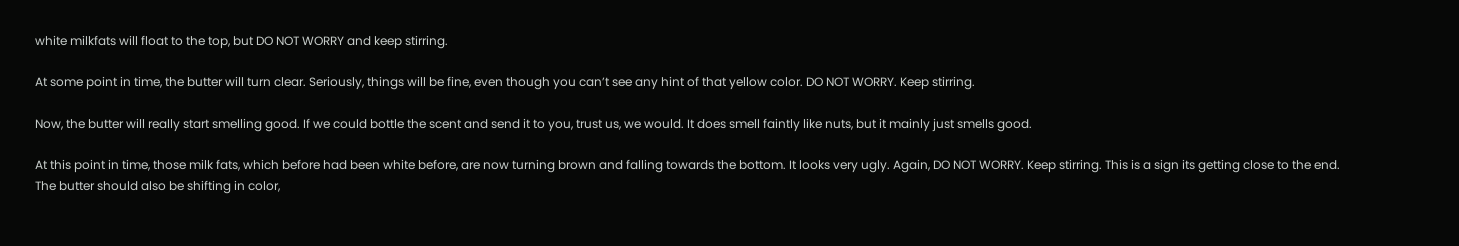white milkfats will float to the top, but DO NOT WORRY and keep stirring.

At some point in time, the butter will turn clear. Seriously, things will be fine, even though you can’t see any hint of that yellow color. DO NOT WORRY. Keep stirring.

Now, the butter will really start smelling good. If we could bottle the scent and send it to you, trust us, we would. It does smell faintly like nuts, but it mainly just smells good.

At this point in time, those milk fats, which before had been white before, are now turning brown and falling towards the bottom. It looks very ugly. Again, DO NOT WORRY. Keep stirring. This is a sign its getting close to the end. The butter should also be shifting in color,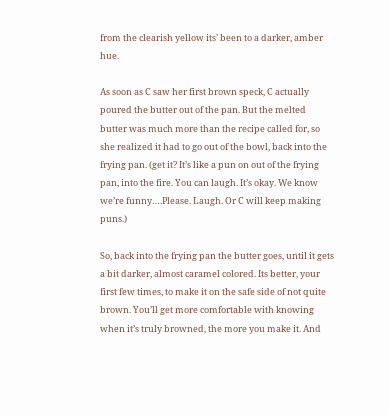from the clearish yellow its’ been to a darker, amber hue.

As soon as C saw her first brown speck, C actually poured the butter out of the pan. But the melted butter was much more than the recipe called for, so she realized it had to go out of the bowl, back into the frying pan. (get it? It’s like a pun on out of the frying pan, into the fire. You can laugh. It’s okay. We know we’re funny….Please. Laugh. Or C will keep making puns.)

So, back into the frying pan the butter goes, until it gets a bit darker, almost caramel colored. Its better, your first few times, to make it on the safe side of not quite brown. You’ll get more comfortable with knowing when it’s truly browned, the more you make it. And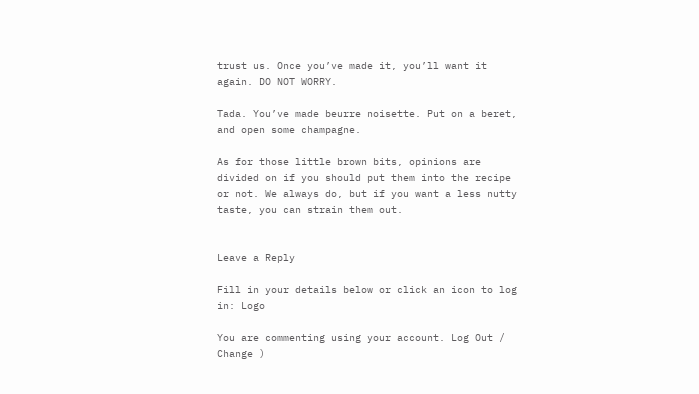trust us. Once you’ve made it, you’ll want it again. DO NOT WORRY.

Tada. You’ve made beurre noisette. Put on a beret, and open some champagne.

As for those little brown bits, opinions are divided on if you should put them into the recipe or not. We always do, but if you want a less nutty taste, you can strain them out.


Leave a Reply

Fill in your details below or click an icon to log in: Logo

You are commenting using your account. Log Out / Change )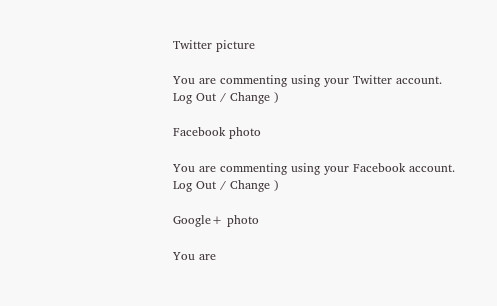Twitter picture

You are commenting using your Twitter account. Log Out / Change )

Facebook photo

You are commenting using your Facebook account. Log Out / Change )

Google+ photo

You are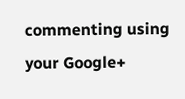commenting using your Google+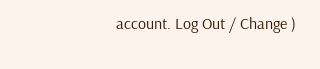account. Log Out / Change )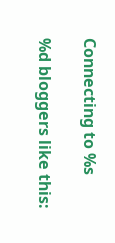Connecting to %s

%d bloggers like this: